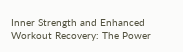Inner Strength and Enhanced Workout Recovery: The Power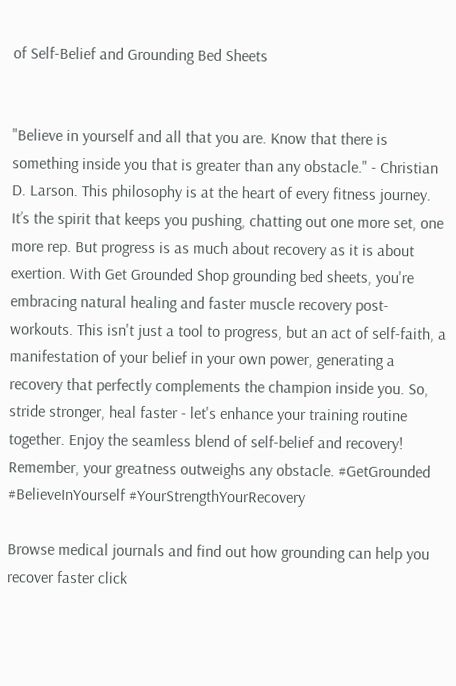of Self-Belief and Grounding Bed Sheets


"Believe in yourself and all that you are. Know that there is something inside you that is greater than any obstacle." - Christian D. Larson. This philosophy is at the heart of every fitness journey. It’s the spirit that keeps you pushing, chatting out one more set, one more rep. But progress is as much about recovery as it is about exertion. With Get Grounded Shop grounding bed sheets, you're embracing natural healing and faster muscle recovery post-workouts. This isn't just a tool to progress, but an act of self-faith, a manifestation of your belief in your own power, generating a recovery that perfectly complements the champion inside you. So, stride stronger, heal faster - let's enhance your training routine together. Enjoy the seamless blend of self-belief and recovery! Remember, your greatness outweighs any obstacle. #GetGrounded #BelieveInYourself #YourStrengthYourRecovery

Browse medical journals and find out how grounding can help you recover faster click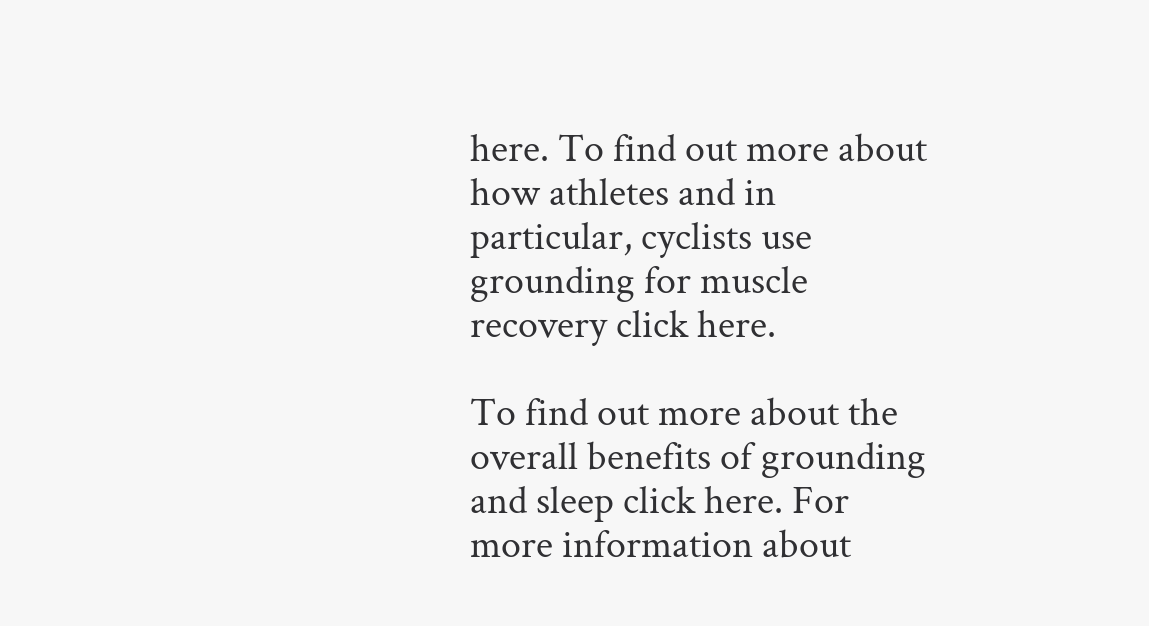here. To find out more about how athletes and in particular, cyclists use grounding for muscle recovery click here.

To find out more about the overall benefits of grounding and sleep click here. For more information about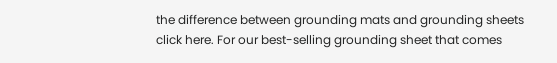the difference between grounding mats and grounding sheets click here. For our best-selling grounding sheet that comes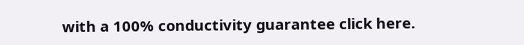with a 100% conductivity guarantee click here.